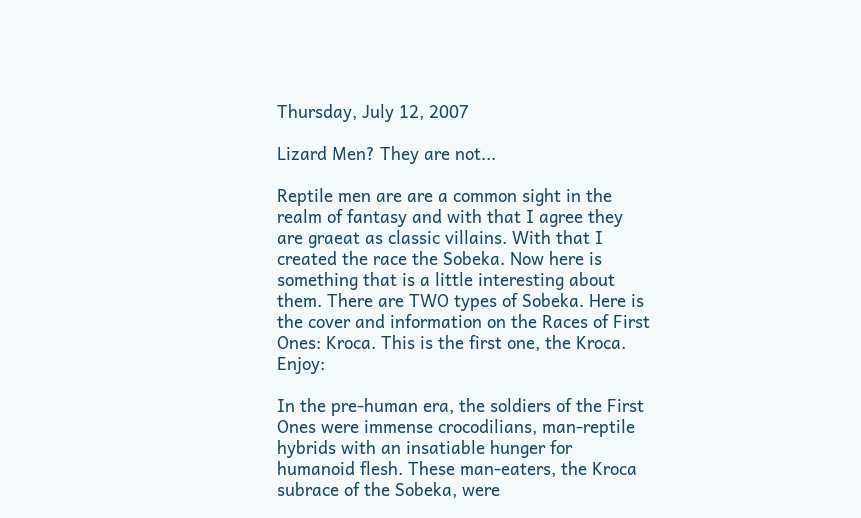Thursday, July 12, 2007

Lizard Men? They are not...

Reptile men are are a common sight in the realm of fantasy and with that I agree they are graeat as classic villains. With that I created the race the Sobeka. Now here is something that is a little interesting about them. There are TWO types of Sobeka. Here is the cover and information on the Races of First Ones: Kroca. This is the first one, the Kroca. Enjoy:

In the pre-human era, the soldiers of the First Ones were immense crocodilians, man-reptile hybrids with an insatiable hunger for humanoid flesh. These man-eaters, the Kroca subrace of the Sobeka, were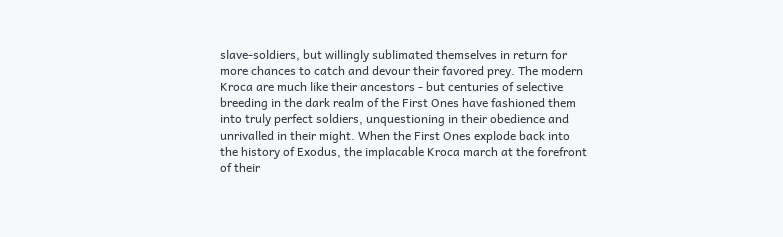slave-soldiers, but willingly sublimated themselves in return for more chances to catch and devour their favored prey. The modern Kroca are much like their ancestors - but centuries of selective breeding in the dark realm of the First Ones have fashioned them into truly perfect soldiers, unquestioning in their obedience and unrivalled in their might. When the First Ones explode back into the history of Exodus, the implacable Kroca march at the forefront of their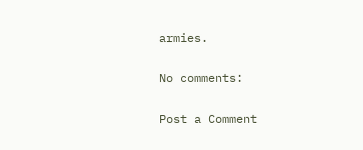armies.

No comments:

Post a Comment